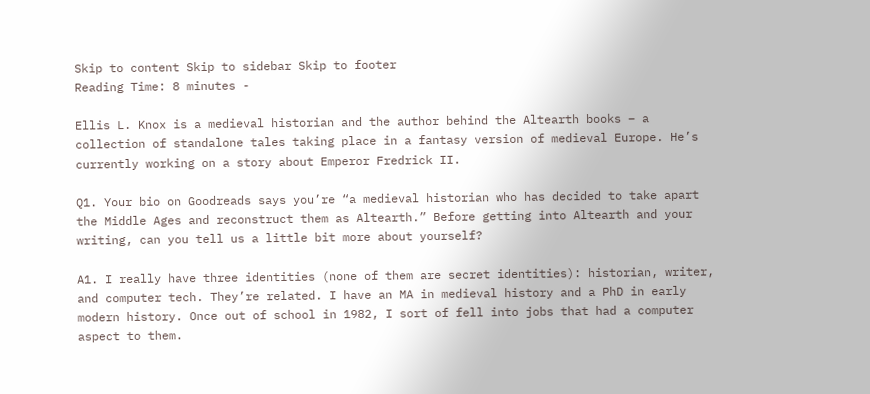Skip to content Skip to sidebar Skip to footer
Reading Time: 8 minutes -

Ellis L. Knox is a medieval historian and the author behind the Altearth books – a collection of standalone tales taking place in a fantasy version of medieval Europe. He’s currently working on a story about Emperor Fredrick II.

Q1. Your bio on Goodreads says you’re “a medieval historian who has decided to take apart the Middle Ages and reconstruct them as Altearth.” Before getting into Altearth and your writing, can you tell us a little bit more about yourself?

A1. I really have three identities (none of them are secret identities): historian, writer, and computer tech. They’re related. I have an MA in medieval history and a PhD in early modern history. Once out of school in 1982, I sort of fell into jobs that had a computer aspect to them.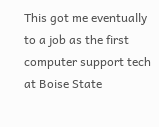This got me eventually to a job as the first computer support tech at Boise State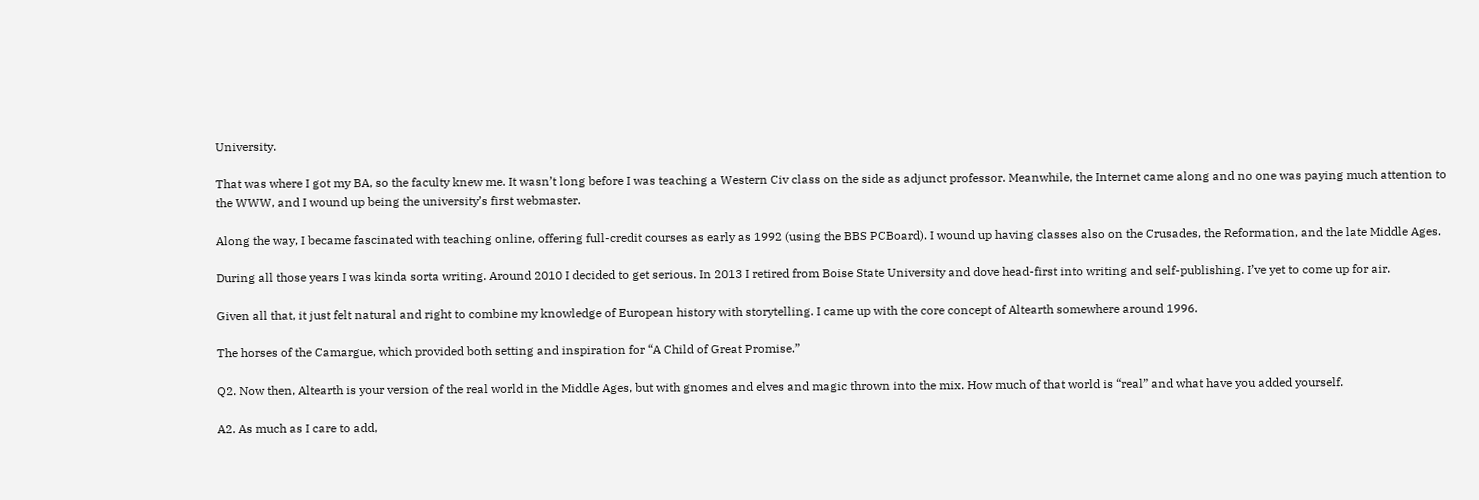University.

That was where I got my BA, so the faculty knew me. It wasn’t long before I was teaching a Western Civ class on the side as adjunct professor. Meanwhile, the Internet came along and no one was paying much attention to the WWW, and I wound up being the university’s first webmaster.

Along the way, I became fascinated with teaching online, offering full-credit courses as early as 1992 (using the BBS PCBoard). I wound up having classes also on the Crusades, the Reformation, and the late Middle Ages.

During all those years I was kinda sorta writing. Around 2010 I decided to get serious. In 2013 I retired from Boise State University and dove head-first into writing and self-publishing. I’ve yet to come up for air.

Given all that, it just felt natural and right to combine my knowledge of European history with storytelling. I came up with the core concept of Altearth somewhere around 1996.

The horses of the Camargue, which provided both setting and inspiration for “A Child of Great Promise.”

Q2. Now then, Altearth is your version of the real world in the Middle Ages, but with gnomes and elves and magic thrown into the mix. How much of that world is “real” and what have you added yourself.

A2. As much as I care to add,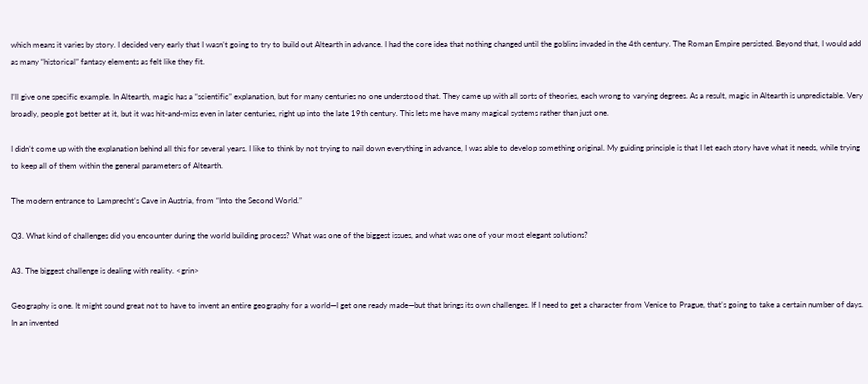which means it varies by story. I decided very early that I wasn’t going to try to build out Altearth in advance. I had the core idea that nothing changed until the goblins invaded in the 4th century. The Roman Empire persisted. Beyond that, I would add as many “historical” fantasy elements as felt like they fit.

I’ll give one specific example. In Altearth, magic has a “scientific” explanation, but for many centuries no one understood that. They came up with all sorts of theories, each wrong to varying degrees. As a result, magic in Altearth is unpredictable. Very broadly, people got better at it, but it was hit-and-miss even in later centuries, right up into the late 19th century. This lets me have many magical systems rather than just one.

I didn’t come up with the explanation behind all this for several years. I like to think by not trying to nail down everything in advance, I was able to develop something original. My guiding principle is that I let each story have what it needs, while trying to keep all of them within the general parameters of Altearth.

The modern entrance to Lamprecht’s Cave in Austria, from “Into the Second World.”

Q3. What kind of challenges did you encounter during the world building process? What was one of the biggest issues, and what was one of your most elegant solutions?

A3. The biggest challenge is dealing with reality. <grin>

Geography is one. It might sound great not to have to invent an entire geography for a world—I get one ready made—but that brings its own challenges. If I need to get a character from Venice to Prague, that’s going to take a certain number of days. In an invented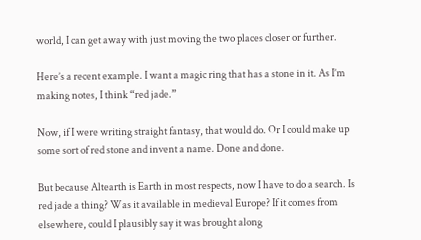world, I can get away with just moving the two places closer or further.

Here’s a recent example. I want a magic ring that has a stone in it. As I’m making notes, I think “red jade.”

Now, if I were writing straight fantasy, that would do. Or I could make up some sort of red stone and invent a name. Done and done.

But because Altearth is Earth in most respects, now I have to do a search. Is red jade a thing? Was it available in medieval Europe? If it comes from elsewhere, could I plausibly say it was brought along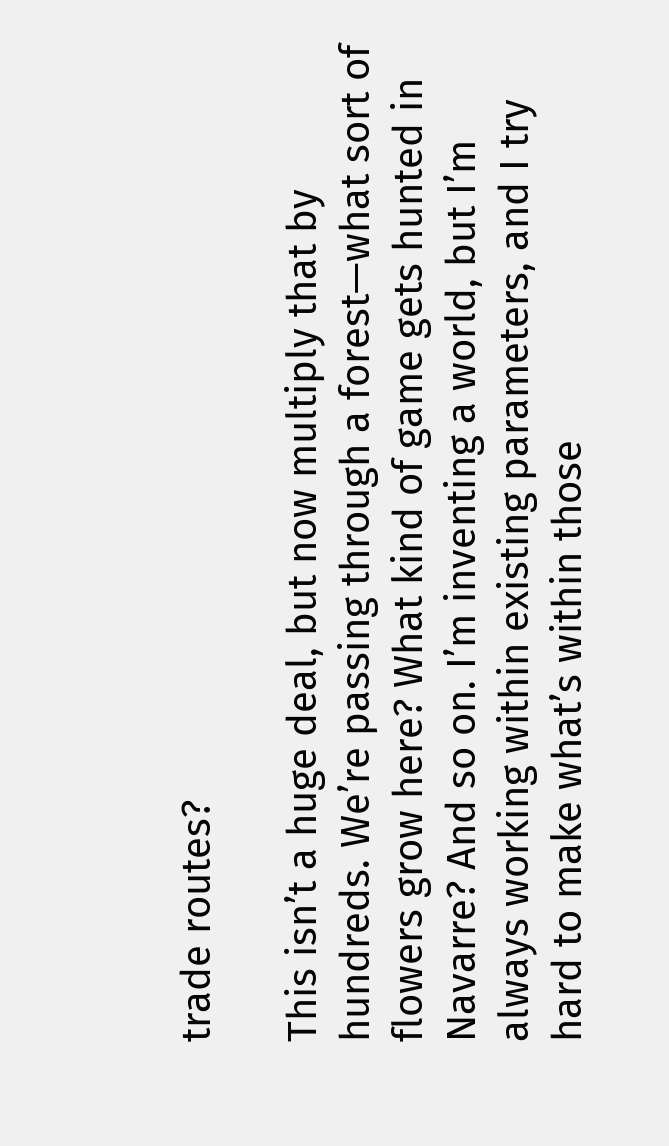trade routes?

This isn’t a huge deal, but now multiply that by hundreds. We’re passing through a forest—what sort of flowers grow here? What kind of game gets hunted in Navarre? And so on. I’m inventing a world, but I’m always working within existing parameters, and I try hard to make what’s within those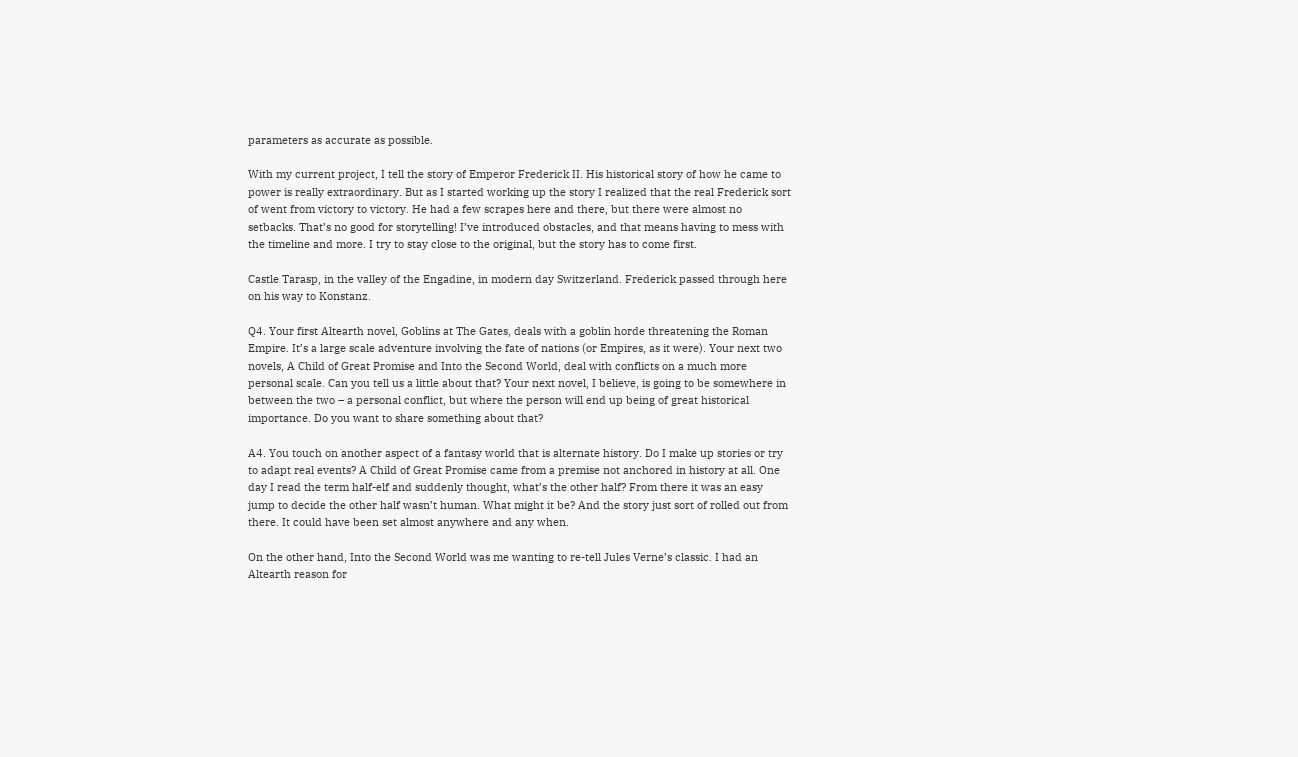parameters as accurate as possible.

With my current project, I tell the story of Emperor Frederick II. His historical story of how he came to power is really extraordinary. But as I started working up the story I realized that the real Frederick sort of went from victory to victory. He had a few scrapes here and there, but there were almost no setbacks. That’s no good for storytelling! I’ve introduced obstacles, and that means having to mess with the timeline and more. I try to stay close to the original, but the story has to come first.

Castle Tarasp, in the valley of the Engadine, in modern day Switzerland. Frederick passed through here on his way to Konstanz.

Q4. Your first Altearth novel, Goblins at The Gates, deals with a goblin horde threatening the Roman Empire. It’s a large scale adventure involving the fate of nations (or Empires, as it were). Your next two novels, A Child of Great Promise and Into the Second World, deal with conflicts on a much more personal scale. Can you tell us a little about that? Your next novel, I believe, is going to be somewhere in between the two – a personal conflict, but where the person will end up being of great historical importance. Do you want to share something about that?

A4. You touch on another aspect of a fantasy world that is alternate history. Do I make up stories or try to adapt real events? A Child of Great Promise came from a premise not anchored in history at all. One day I read the term half-elf and suddenly thought, what’s the other half? From there it was an easy jump to decide the other half wasn’t human. What might it be? And the story just sort of rolled out from there. It could have been set almost anywhere and any when.

On the other hand, Into the Second World was me wanting to re-tell Jules Verne’s classic. I had an Altearth reason for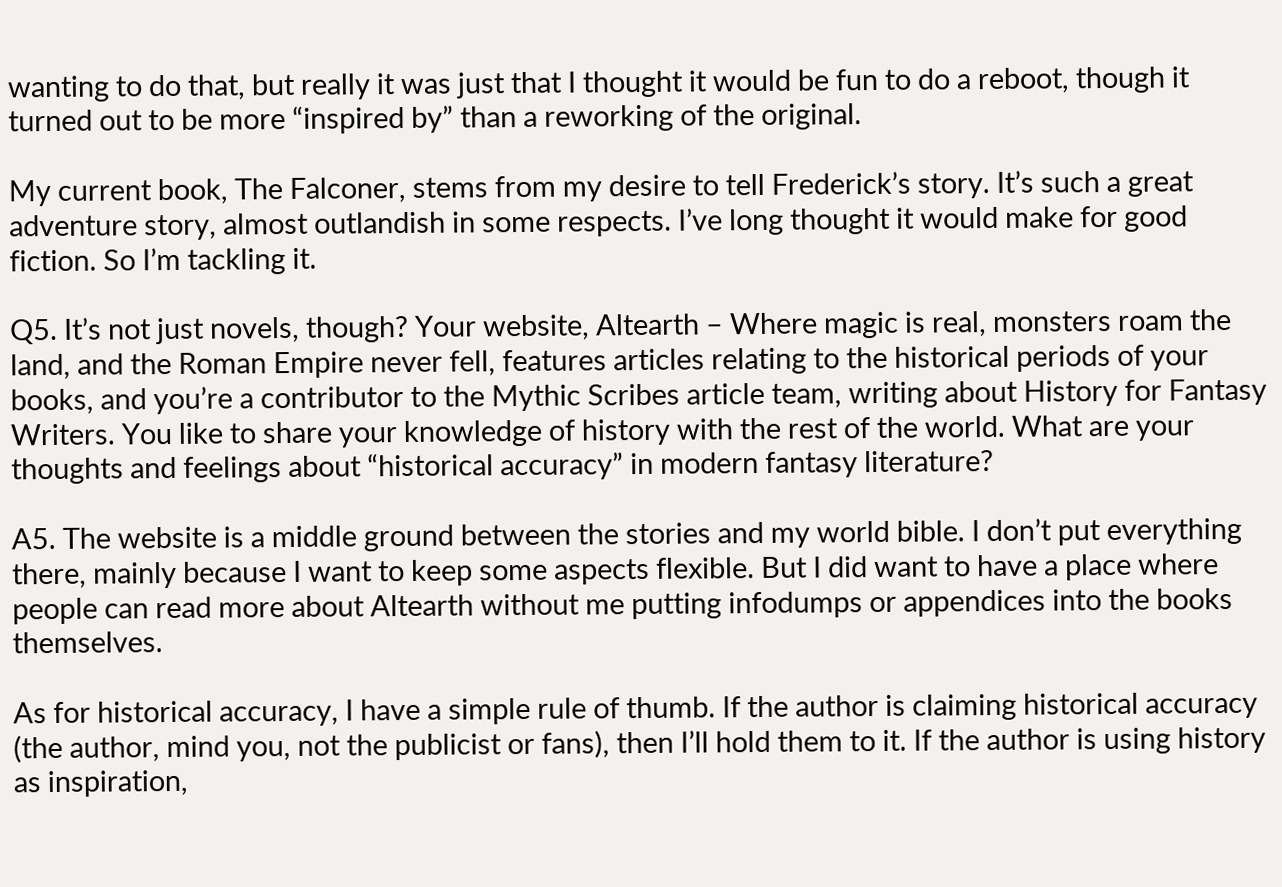wanting to do that, but really it was just that I thought it would be fun to do a reboot, though it turned out to be more “inspired by” than a reworking of the original.

My current book, The Falconer, stems from my desire to tell Frederick’s story. It’s such a great adventure story, almost outlandish in some respects. I’ve long thought it would make for good fiction. So I’m tackling it.

Q5. It’s not just novels, though? Your website, Altearth – Where magic is real, monsters roam the land, and the Roman Empire never fell, features articles relating to the historical periods of your books, and you’re a contributor to the Mythic Scribes article team, writing about History for Fantasy Writers. You like to share your knowledge of history with the rest of the world. What are your thoughts and feelings about “historical accuracy” in modern fantasy literature?

A5. The website is a middle ground between the stories and my world bible. I don’t put everything there, mainly because I want to keep some aspects flexible. But I did want to have a place where people can read more about Altearth without me putting infodumps or appendices into the books themselves.

As for historical accuracy, I have a simple rule of thumb. If the author is claiming historical accuracy (the author, mind you, not the publicist or fans), then I’ll hold them to it. If the author is using history as inspiration,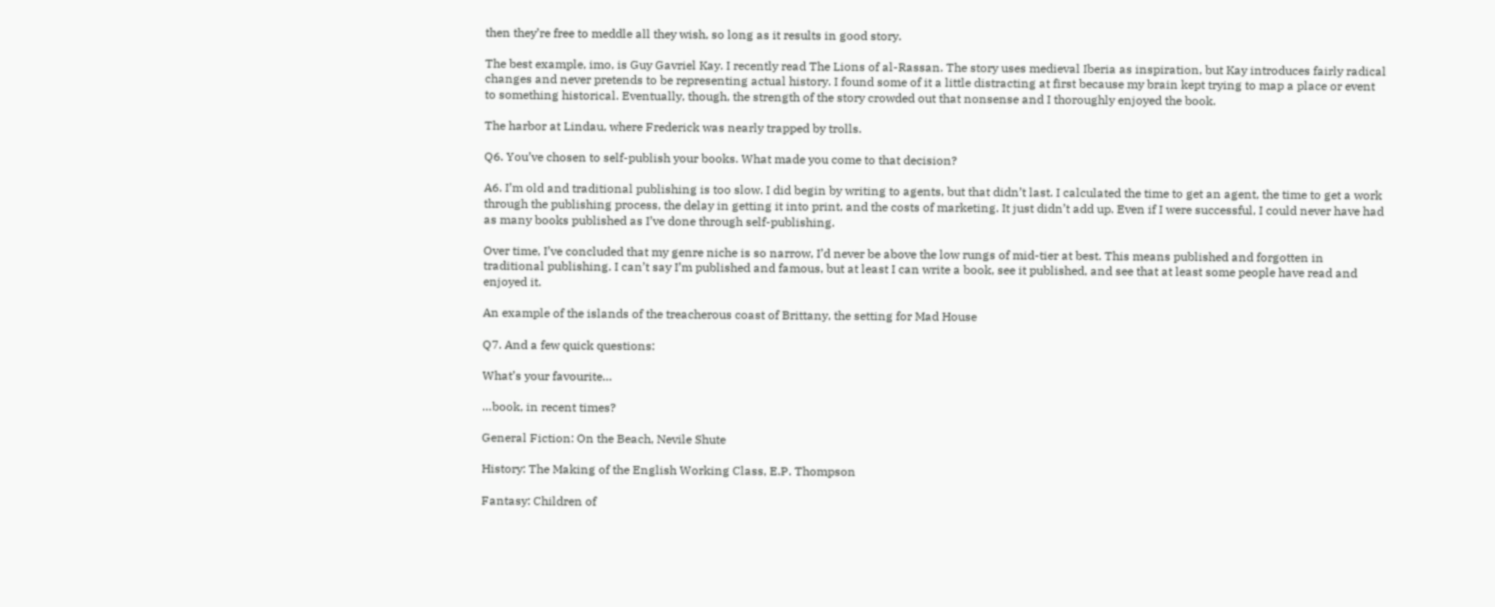then they’re free to meddle all they wish, so long as it results in good story.

The best example, imo, is Guy Gavriel Kay. I recently read The Lions of al-Rassan. The story uses medieval Iberia as inspiration, but Kay introduces fairly radical changes and never pretends to be representing actual history. I found some of it a little distracting at first because my brain kept trying to map a place or event to something historical. Eventually, though, the strength of the story crowded out that nonsense and I thoroughly enjoyed the book.

The harbor at Lindau, where Frederick was nearly trapped by trolls.

Q6. You’ve chosen to self-publish your books. What made you come to that decision?

A6. I’m old and traditional publishing is too slow. I did begin by writing to agents, but that didn’t last. I calculated the time to get an agent, the time to get a work through the publishing process, the delay in getting it into print, and the costs of marketing. It just didn’t add up. Even if I were successful, I could never have had as many books published as I’ve done through self-publishing.

Over time, I’ve concluded that my genre niche is so narrow, I’d never be above the low rungs of mid-tier at best. This means published and forgotten in traditional publishing. I can’t say I’m published and famous, but at least I can write a book, see it published, and see that at least some people have read and enjoyed it.

An example of the islands of the treacherous coast of Brittany, the setting for Mad House

Q7. And a few quick questions:

What’s your favourite…

…book, in recent times?

General Fiction: On the Beach, Nevile Shute

History: The Making of the English Working Class, E.P. Thompson

Fantasy: Children of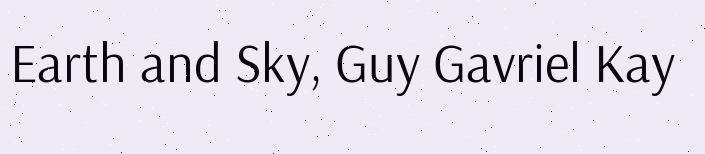Earth and Sky, Guy Gavriel Kay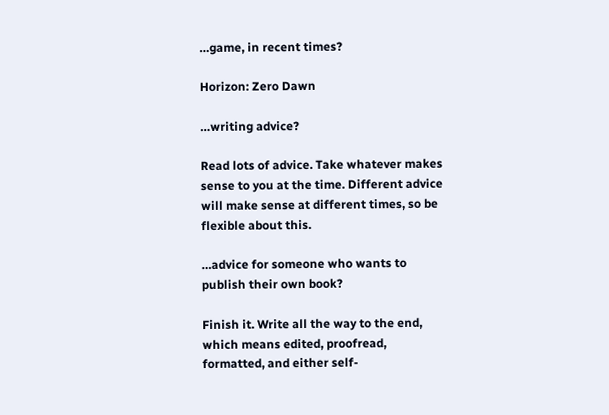…game, in recent times?

Horizon: Zero Dawn

…writing advice?

Read lots of advice. Take whatever makes sense to you at the time. Different advice will make sense at different times, so be flexible about this.

…advice for someone who wants to publish their own book?

Finish it. Write all the way to the end, which means edited, proofread, formatted, and either self-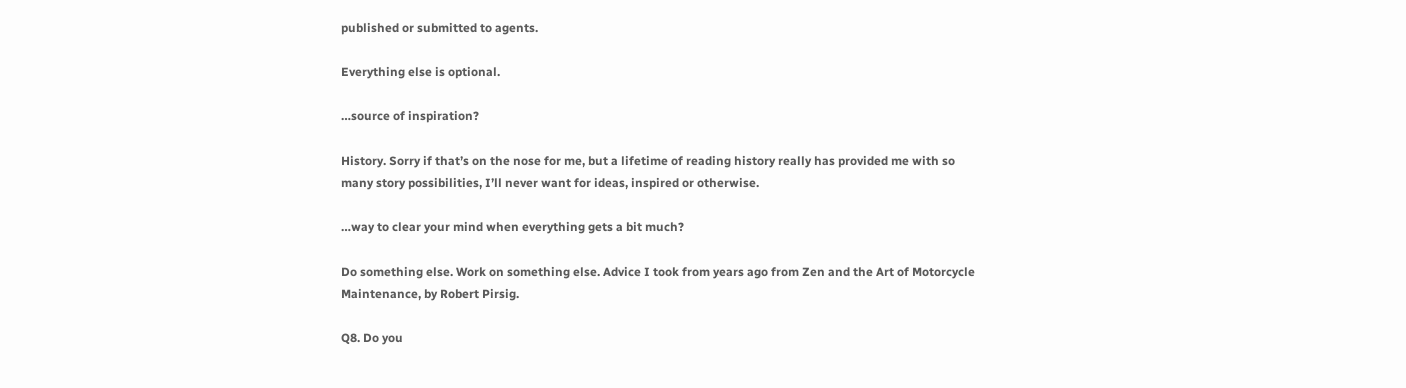published or submitted to agents.

Everything else is optional.

…source of inspiration?

History. Sorry if that’s on the nose for me, but a lifetime of reading history really has provided me with so many story possibilities, I’ll never want for ideas, inspired or otherwise.

…way to clear your mind when everything gets a bit much?

Do something else. Work on something else. Advice I took from years ago from Zen and the Art of Motorcycle Maintenance, by Robert Pirsig.

Q8. Do you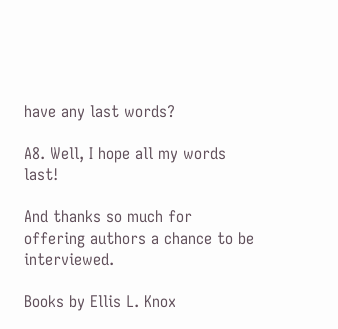have any last words?

A8. Well, I hope all my words last!

And thanks so much for offering authors a chance to be interviewed.

Books by Ellis L. Knox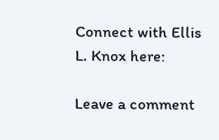Connect with Ellis L. Knox here:

Leave a comment